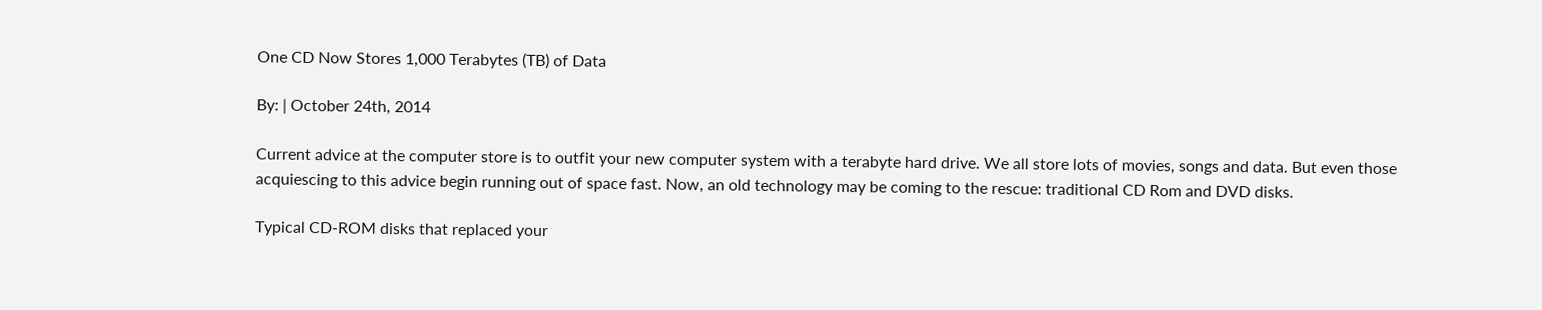One CD Now Stores 1,000 Terabytes (TB) of Data

By: | October 24th, 2014

Current advice at the computer store is to outfit your new computer system with a terabyte hard drive. We all store lots of movies, songs and data. But even those acquiescing to this advice begin running out of space fast. Now, an old technology may be coming to the rescue: traditional CD Rom and DVD disks.

Typical CD-ROM disks that replaced your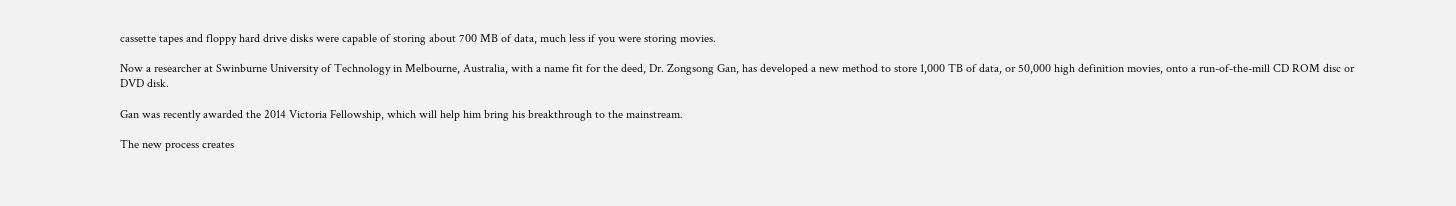cassette tapes and floppy hard drive disks were capable of storing about 700 MB of data, much less if you were storing movies.

Now a researcher at Swinburne University of Technology in Melbourne, Australia, with a name fit for the deed, Dr. Zongsong Gan, has developed a new method to store 1,000 TB of data, or 50,000 high definition movies, onto a run-of-the-mill CD ROM disc or DVD disk.

Gan was recently awarded the 2014 Victoria Fellowship, which will help him bring his breakthrough to the mainstream.

The new process creates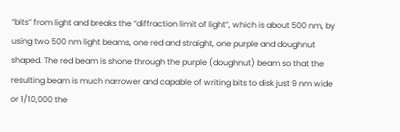“bits” from light and breaks the “diffraction limit of light”, which is about 500 nm, by using two 500 nm light beams, one red and straight, one purple and doughnut shaped. The red beam is shone through the purple (doughnut) beam so that the resulting beam is much narrower and capable of writing bits to disk just 9 nm wide or 1/10,000 the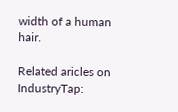width of a human hair.

Related aricles on IndustryTap: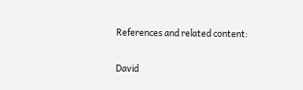References and related content:

David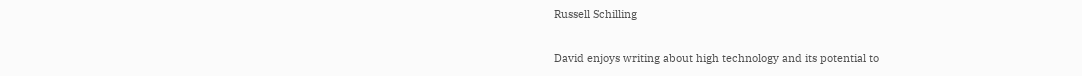Russell Schilling

David enjoys writing about high technology and its potential to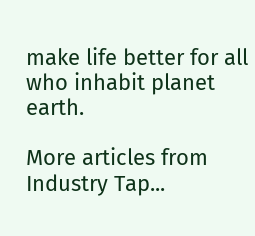make life better for all who inhabit planet earth.

More articles from Industry Tap...